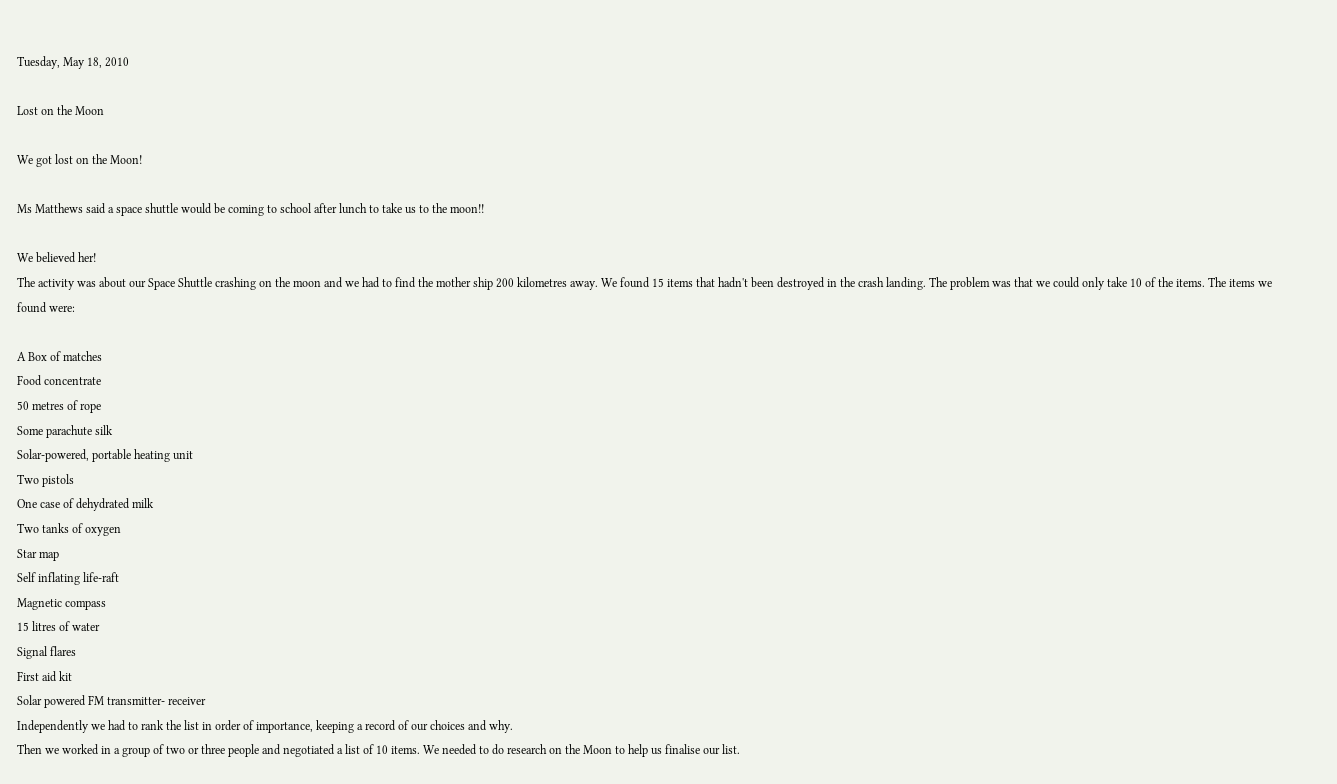Tuesday, May 18, 2010

Lost on the Moon

We got lost on the Moon!

Ms Matthews said a space shuttle would be coming to school after lunch to take us to the moon!!

We believed her!
The activity was about our Space Shuttle crashing on the moon and we had to find the mother ship 200 kilometres away. We found 15 items that hadn't been destroyed in the crash landing. The problem was that we could only take 10 of the items. The items we found were:

A Box of matches
Food concentrate
50 metres of rope
Some parachute silk
Solar-powered, portable heating unit
Two pistols
One case of dehydrated milk
Two tanks of oxygen
Star map
Self inflating life-raft
Magnetic compass
15 litres of water
Signal flares
First aid kit
Solar powered FM transmitter- receiver
Independently we had to rank the list in order of importance, keeping a record of our choices and why.
Then we worked in a group of two or three people and negotiated a list of 10 items. We needed to do research on the Moon to help us finalise our list.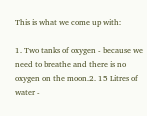This is what we come up with:

1. Two tanks of oxygen - because we need to breathe and there is no oxygen on the moon.2. 15 Litres of water -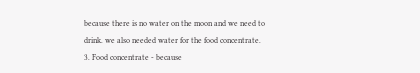because there is no water on the moon and we need to drink. we also needed water for the food concentrate.
3. Food concentrate - because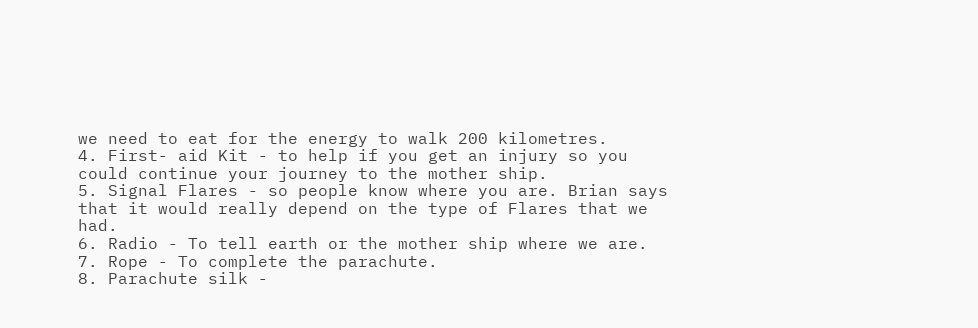we need to eat for the energy to walk 200 kilometres.
4. First- aid Kit - to help if you get an injury so you could continue your journey to the mother ship.
5. Signal Flares - so people know where you are. Brian says that it would really depend on the type of Flares that we had.
6. Radio - To tell earth or the mother ship where we are.
7. Rope - To complete the parachute.
8. Parachute silk -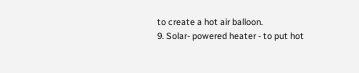to create a hot air balloon.
9. Solar- powered heater - to put hot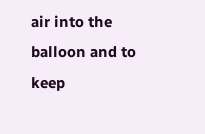air into the balloon and to keep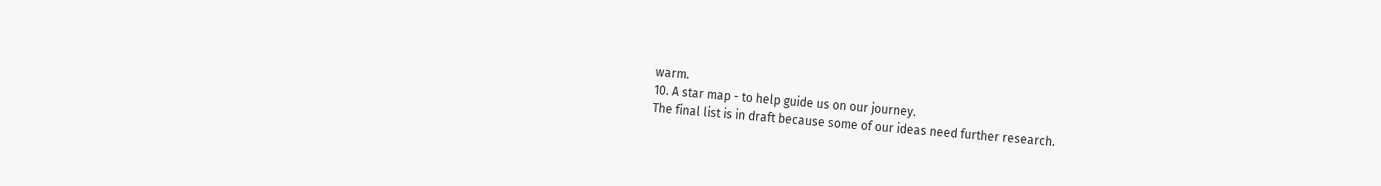warm.
10. A star map - to help guide us on our journey.
The final list is in draft because some of our ideas need further research.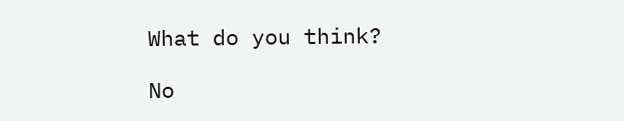What do you think?

No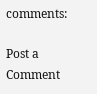comments:

Post a Comment